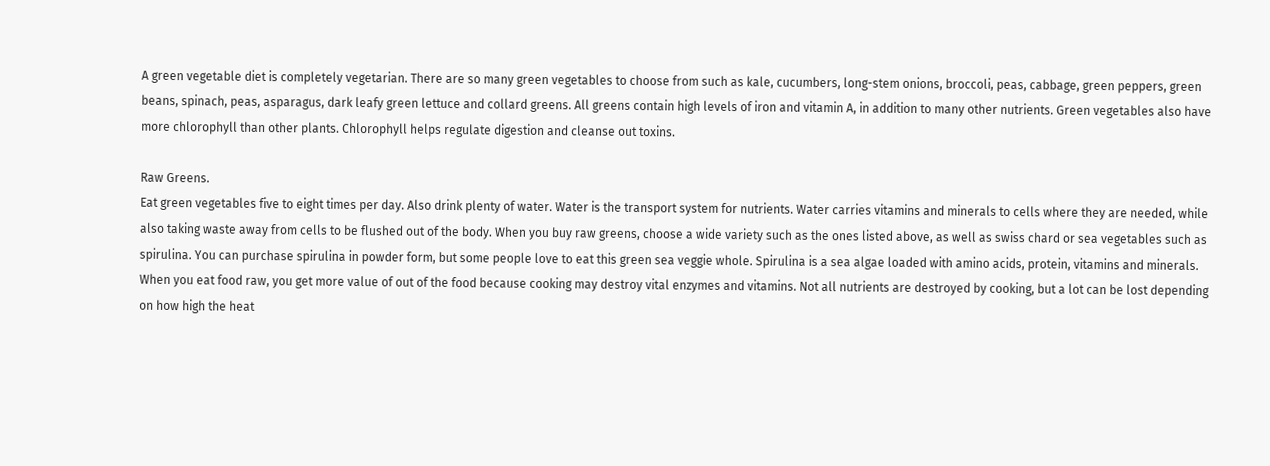A green vegetable diet is completely vegetarian. There are so many green vegetables to choose from such as kale, cucumbers, long-stem onions, broccoli, peas, cabbage, green peppers, green beans, spinach, peas, asparagus, dark leafy green lettuce and collard greens. All greens contain high levels of iron and vitamin A, in addition to many other nutrients. Green vegetables also have more chlorophyll than other plants. Chlorophyll helps regulate digestion and cleanse out toxins.

Raw Greens.
Eat green vegetables five to eight times per day. Also drink plenty of water. Water is the transport system for nutrients. Water carries vitamins and minerals to cells where they are needed, while also taking waste away from cells to be flushed out of the body. When you buy raw greens, choose a wide variety such as the ones listed above, as well as swiss chard or sea vegetables such as spirulina. You can purchase spirulina in powder form, but some people love to eat this green sea veggie whole. Spirulina is a sea algae loaded with amino acids, protein, vitamins and minerals. When you eat food raw, you get more value of out of the food because cooking may destroy vital enzymes and vitamins. Not all nutrients are destroyed by cooking, but a lot can be lost depending on how high the heat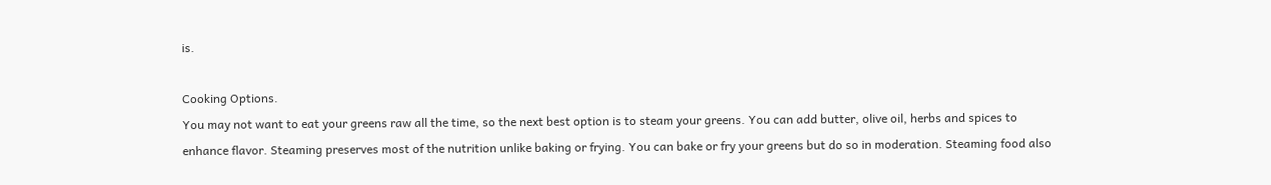is.

Cooking Options.
You may not want to eat your greens raw all the time, so the next best option is to steam your greens. You can add butter, olive oil, herbs and spices to enhance flavor. Steaming preserves most of the nutrition unlike baking or frying. You can bake or fry your greens but do so in moderation. Steaming food also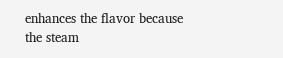enhances the flavor because the steam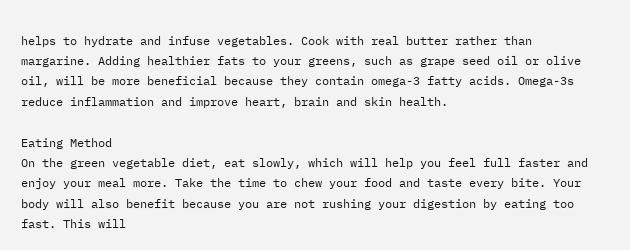helps to hydrate and infuse vegetables. Cook with real butter rather than margarine. Adding healthier fats to your greens, such as grape seed oil or olive oil, will be more beneficial because they contain omega-3 fatty acids. Omega-3s reduce inflammation and improve heart, brain and skin health.

Eating Method
On the green vegetable diet, eat slowly, which will help you feel full faster and enjoy your meal more. Take the time to chew your food and taste every bite. Your body will also benefit because you are not rushing your digestion by eating too fast. This will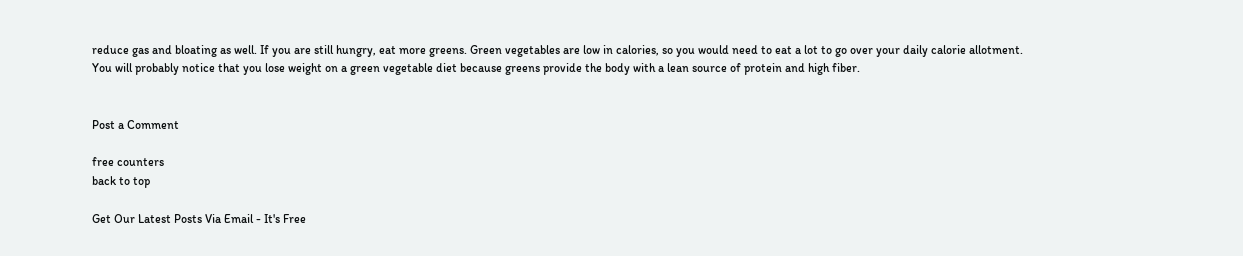reduce gas and bloating as well. If you are still hungry, eat more greens. Green vegetables are low in calories, so you would need to eat a lot to go over your daily calorie allotment. You will probably notice that you lose weight on a green vegetable diet because greens provide the body with a lean source of protein and high fiber.


Post a Comment

free counters
back to top

Get Our Latest Posts Via Email - It's Free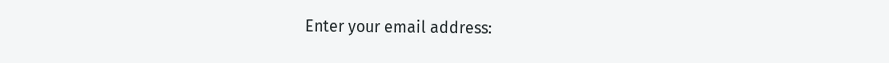Enter your email address: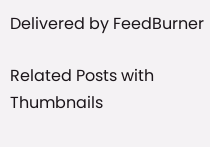Delivered by FeedBurner

Related Posts with Thumbnails